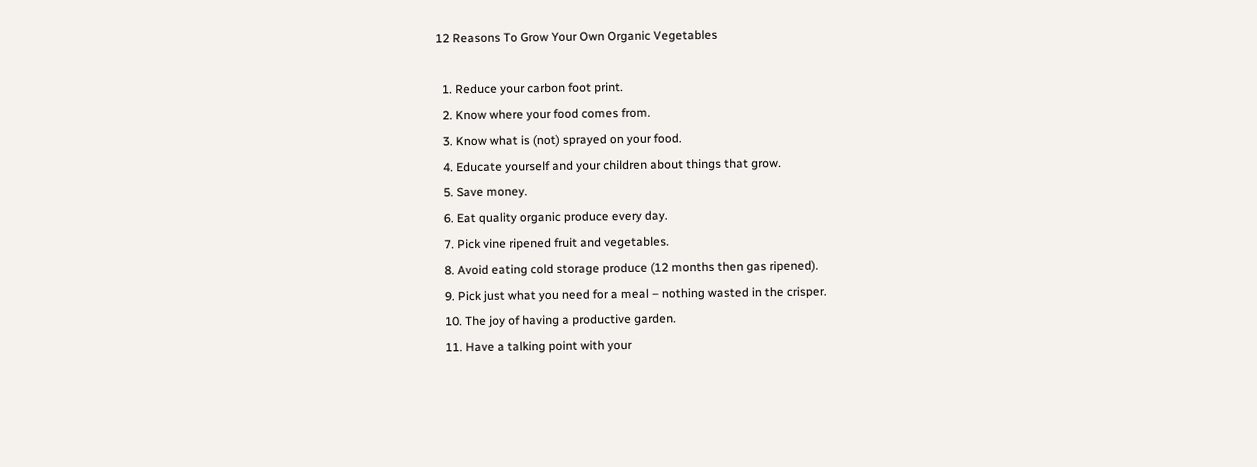12 Reasons To Grow Your Own Organic Vegetables

  1. Reduce your carbon foot print.
  2. Know where your food comes from.
  3. Know what is (not) sprayed on your food.
  4. Educate yourself and your children about things that grow.
  5. Save money.
  6. Eat quality organic produce every day.
  7. Pick vine ripened fruit and vegetables.
  8. Avoid eating cold storage produce (12 months then gas ripened).
  9. Pick just what you need for a meal – nothing wasted in the crisper.
  10. The joy of having a productive garden.
  11. Have a talking point with your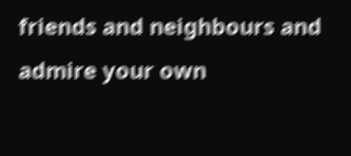friends and neighbours and admire your own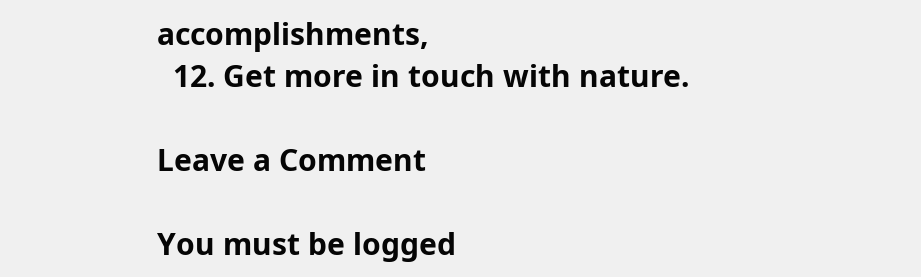accomplishments,
  12. Get more in touch with nature.

Leave a Comment

You must be logged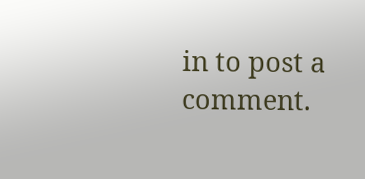in to post a comment.